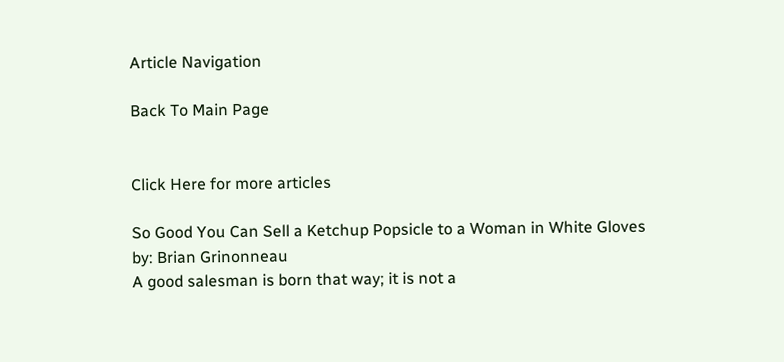Article Navigation

Back To Main Page


Click Here for more articles

So Good You Can Sell a Ketchup Popsicle to a Woman in White Gloves
by: Brian Grinonneau
A good salesman is born that way; it is not a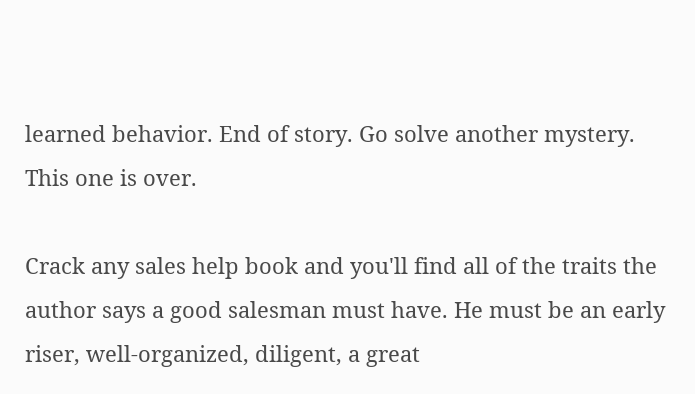learned behavior. End of story. Go solve another mystery. This one is over.

Crack any sales help book and you'll find all of the traits the author says a good salesman must have. He must be an early riser, well-organized, diligent, a great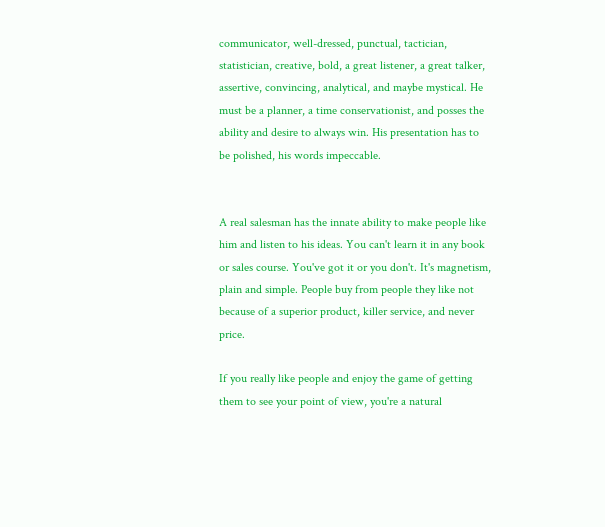communicator, well-dressed, punctual, tactician, statistician, creative, bold, a great listener, a great talker, assertive, convincing, analytical, and maybe mystical. He must be a planner, a time conservationist, and posses the ability and desire to always win. His presentation has to be polished, his words impeccable.


A real salesman has the innate ability to make people like him and listen to his ideas. You can't learn it in any book or sales course. You've got it or you don't. It's magnetism, plain and simple. People buy from people they like not because of a superior product, killer service, and never price.

If you really like people and enjoy the game of getting them to see your point of view, you're a natural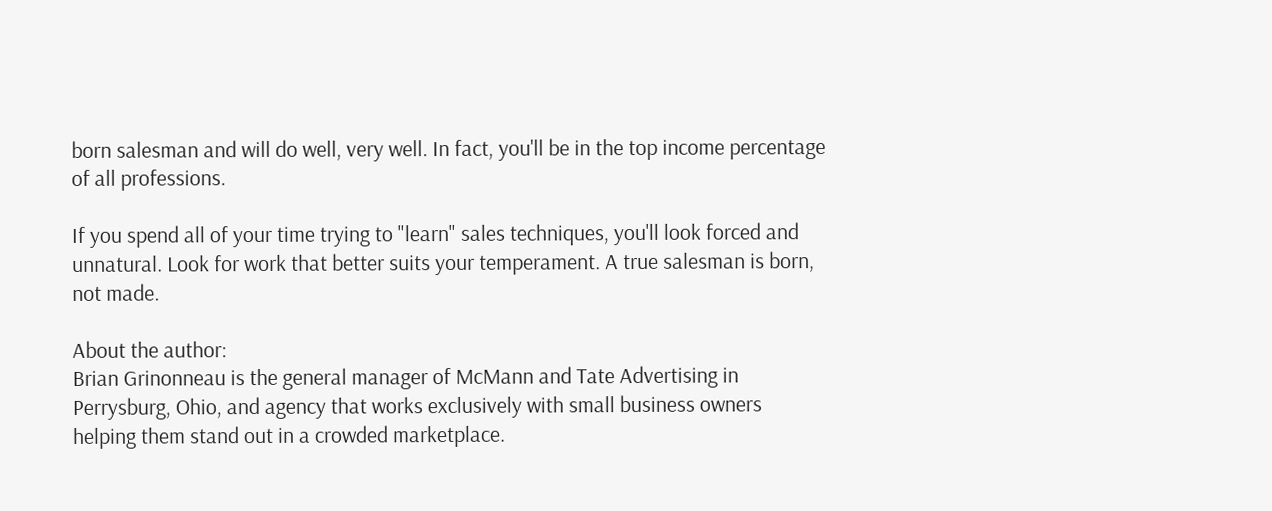born salesman and will do well, very well. In fact, you'll be in the top income percentage of all professions.

If you spend all of your time trying to "learn" sales techniques, you'll look forced and unnatural. Look for work that better suits your temperament. A true salesman is born, not made.

About the author:
Brian Grinonneau is the general manager of McMann and Tate Advertising in Perrysburg, Ohio, and agency that works exclusively with small business owners helping them stand out in a crowded marketplace.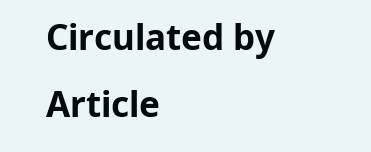Circulated by Article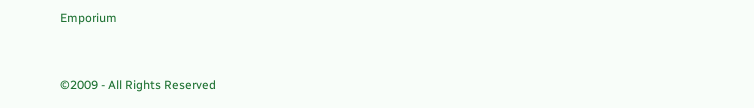Emporium


©2009 - All Rights Reserved